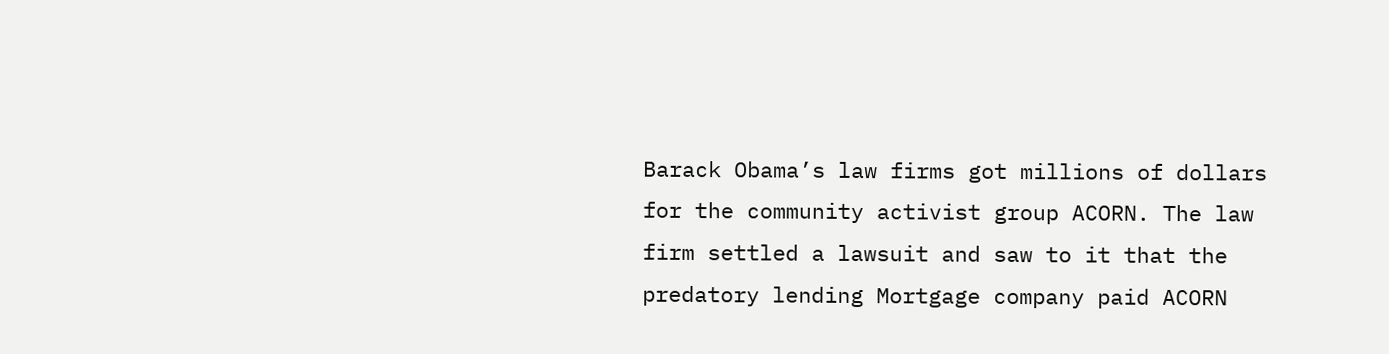Barack Obama’s law firms got millions of dollars for the community activist group ACORN. The law firm settled a lawsuit and saw to it that the predatory lending Mortgage company paid ACORN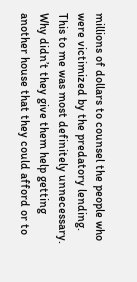millions of dollars to counsel the people who were victimized by the predatory lending.  This to me was most definitely unnecessary. Why didn’t they give them help getting another house that they could afford or to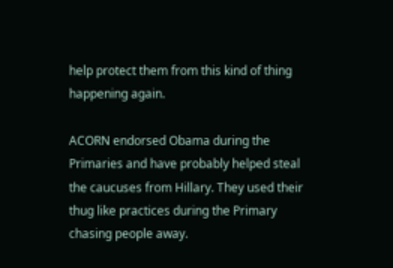help protect them from this kind of thing happening again.

ACORN endorsed Obama during the Primaries and have probably helped steal the caucuses from Hillary. They used their thug like practices during the Primary chasing people away.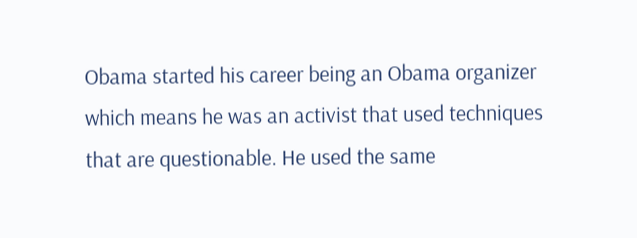Obama started his career being an Obama organizer which means he was an activist that used techniques that are questionable. He used the same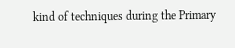kind of techniques during the Primary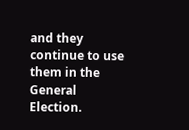and they continue to use them in the General Election.